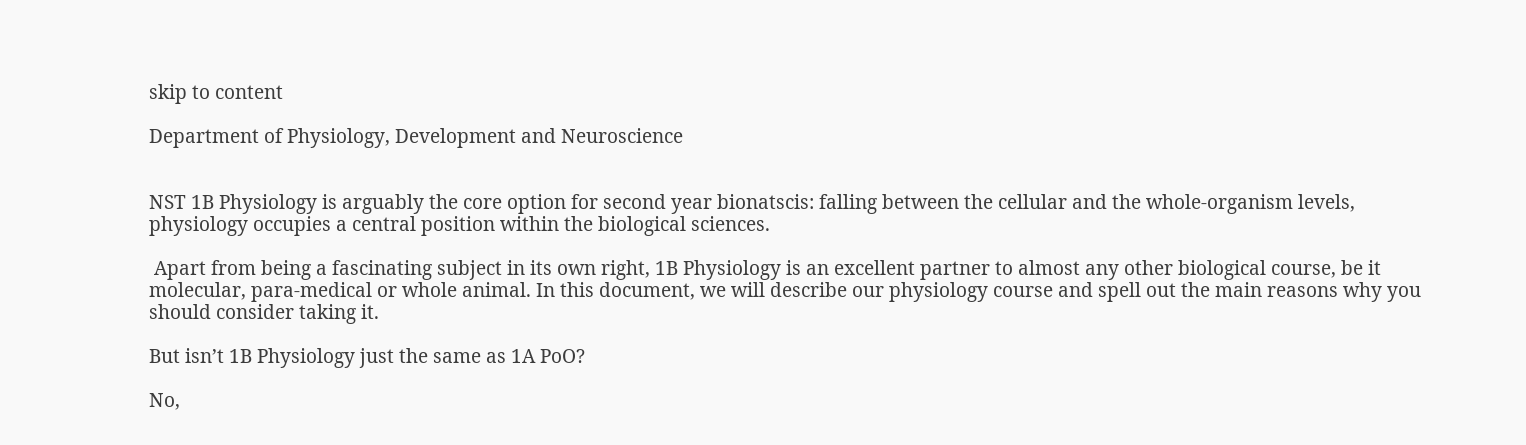skip to content

Department of Physiology, Development and Neuroscience


NST 1B Physiology is arguably the core option for second year bionatscis: falling between the cellular and the whole-organism levels, physiology occupies a central position within the biological sciences.

 Apart from being a fascinating subject in its own right, 1B Physiology is an excellent partner to almost any other biological course, be it molecular, para-medical or whole animal. In this document, we will describe our physiology course and spell out the main reasons why you should consider taking it.

But isn’t 1B Physiology just the same as 1A PoO?

No,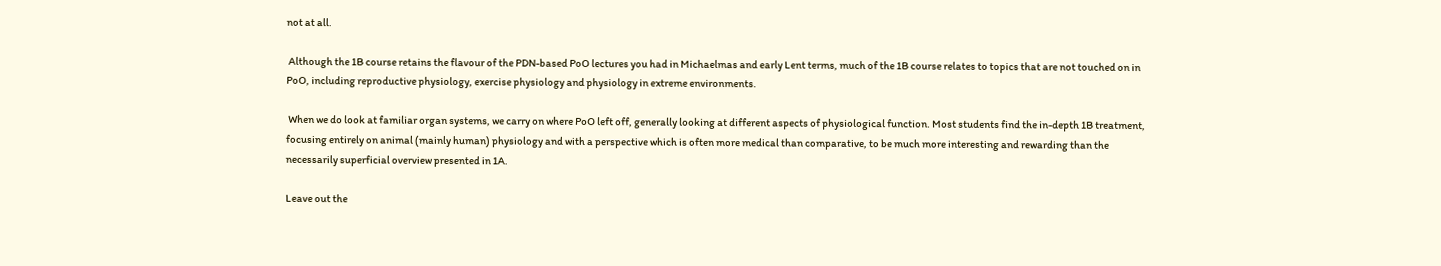not at all.

 Although the 1B course retains the flavour of the PDN-based PoO lectures you had in Michaelmas and early Lent terms, much of the 1B course relates to topics that are not touched on in PoO, including reproductive physiology, exercise physiology and physiology in extreme environments.

 When we do look at familiar organ systems, we carry on where PoO left off, generally looking at different aspects of physiological function. Most students find the in-depth 1B treatment, focusing entirely on animal (mainly human) physiology and with a perspective which is often more medical than comparative, to be much more interesting and rewarding than the necessarily superficial overview presented in 1A.

Leave out the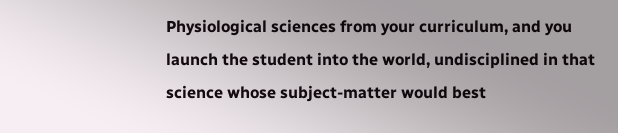Physiological sciences from your curriculum, and you launch the student into the world, undisciplined in that science whose subject-matter would best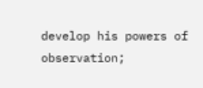develop his powers of observation;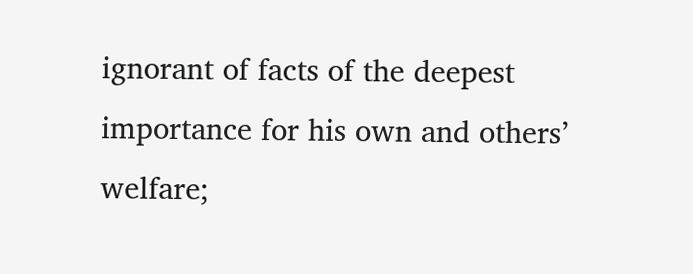ignorant of facts of the deepest importance for his own and others’ welfare;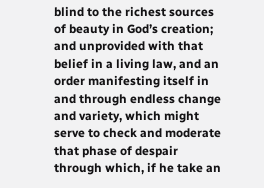blind to the richest sources of beauty in God’s creation; and unprovided with that belief in a living law, and an order manifesting itself in and through endless change and variety, which might serve to check and moderate that phase of despair through which, if he take an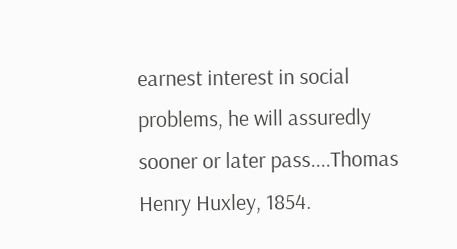earnest interest in social problems, he will assuredly sooner or later pass....Thomas Henry Huxley, 1854.